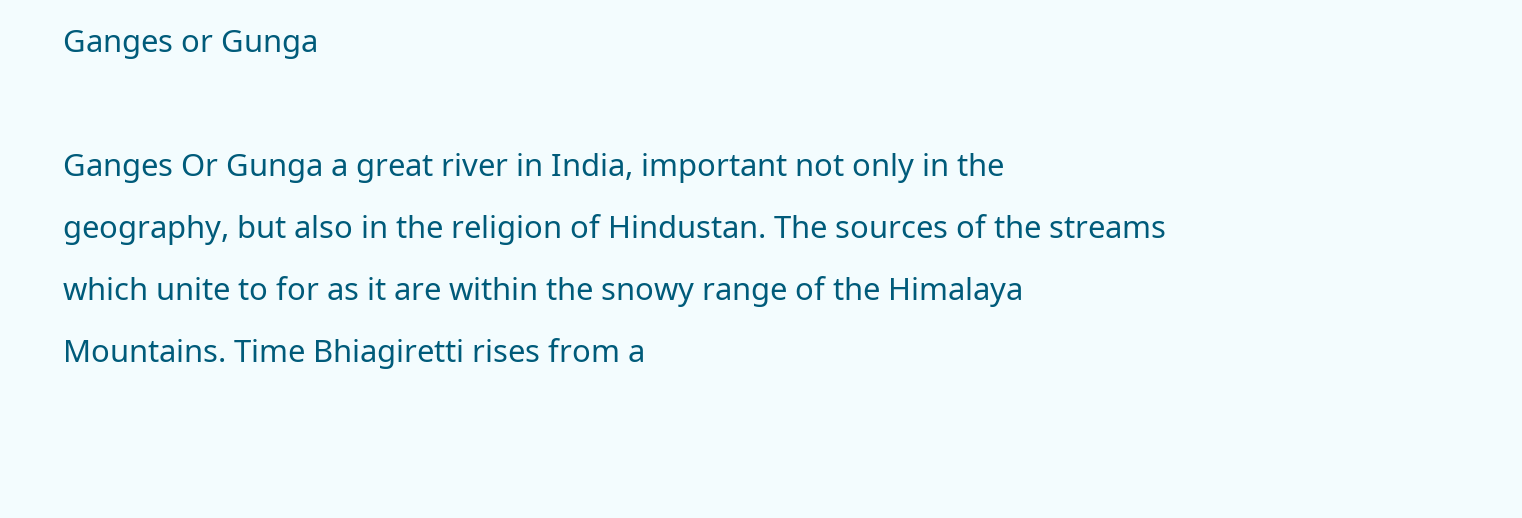Ganges or Gunga

Ganges Or Gunga a great river in India, important not only in the geography, but also in the religion of Hindustan. The sources of the streams which unite to for as it are within the snowy range of the Himalaya Mountains. Time Bhiagiretti rises from a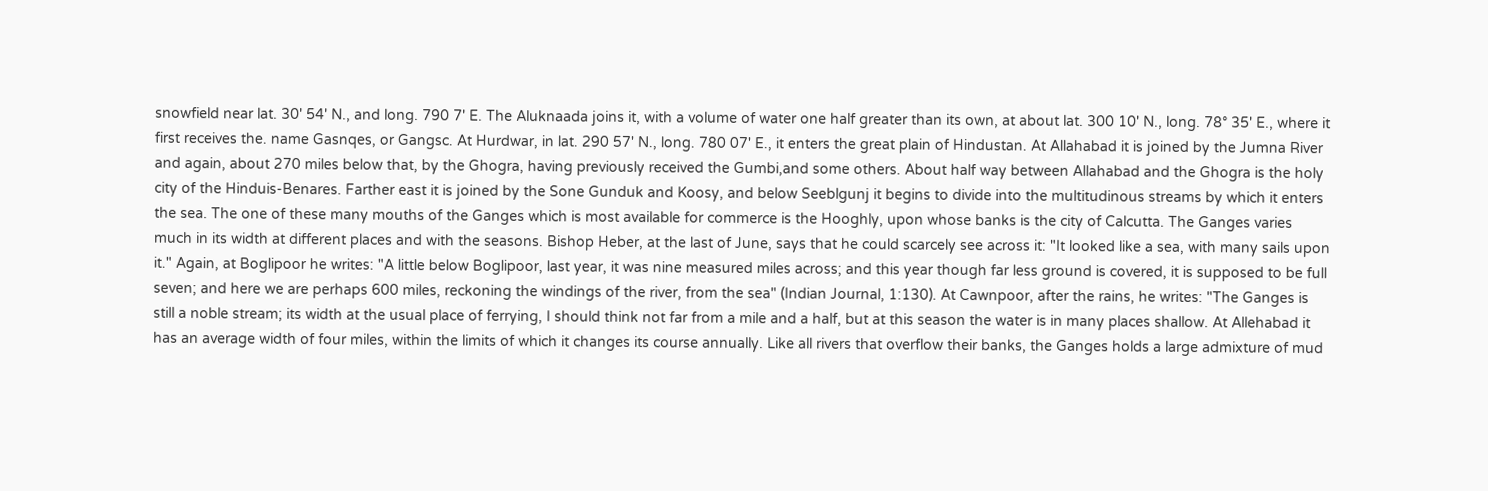snowfield near lat. 30' 54' N., and long. 790 7' E. The Aluknaada joins it, with a volume of water one half greater than its own, at about lat. 300 10' N., long. 78° 35' E., where it first receives the. name Gasnqes, or Gangsc. At Hurdwar, in lat. 290 57' N., long. 780 07' E., it enters the great plain of Hindustan. At Allahabad it is joined by the Jumna River and again, about 270 miles below that, by the Ghogra, having previously received the Gumbi,and some others. About half way between Allahabad and the Ghogra is the holy city of the Hinduis-Benares. Farther east it is joined by the Sone Gunduk and Koosy, and below Seeblgunj it begins to divide into the multitudinous streams by which it enters the sea. The one of these many mouths of the Ganges which is most available for commerce is the Hooghly, upon whose banks is the city of Calcutta. The Ganges varies much in its width at different places and with the seasons. Bishop Heber, at the last of June, says that he could scarcely see across it: "It looked like a sea, with many sails upon it." Again, at Boglipoor he writes: "A little below Boglipoor, last year, it was nine measured miles across; and this year though far less ground is covered, it is supposed to be full seven; and here we are perhaps 600 miles, reckoning the windings of the river, from the sea" (Indian Journal, 1:130). At Cawnpoor, after the rains, he writes: "The Ganges is still a noble stream; its width at the usual place of ferrying, I should think not far from a mile and a half, but at this season the water is in many places shallow. At Allehabad it has an average width of four miles, within the limits of which it changes its course annually. Like all rivers that overflow their banks, the Ganges holds a large admixture of mud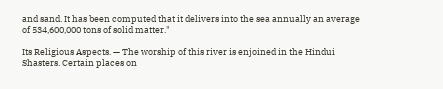and sand. It has been computed that it delivers into the sea annually an average of 534,600,000 tons of solid matter."

Its Religious Aspects. — The worship of this river is enjoined in the Hindui Shasters. Certain places on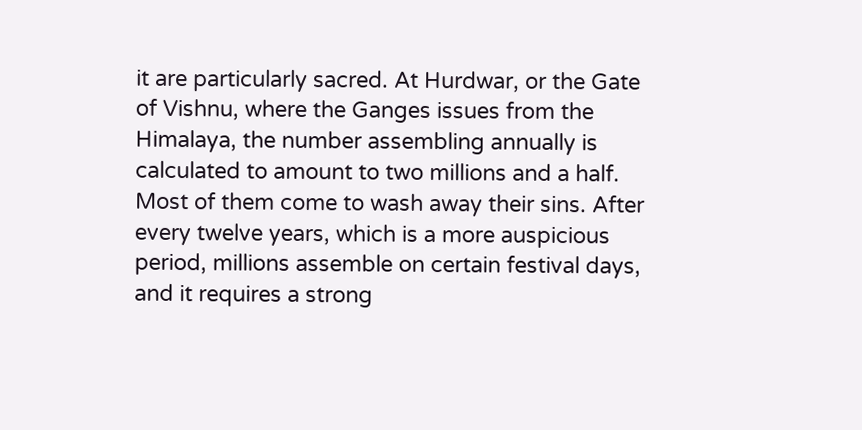it are particularly sacred. At Hurdwar, or the Gate of Vishnu, where the Ganges issues from the Himalaya, the number assembling annually is calculated to amount to two millions and a half. Most of them come to wash away their sins. After every twelve years, which is a more auspicious period, millions assemble on certain festival days, and it requires a strong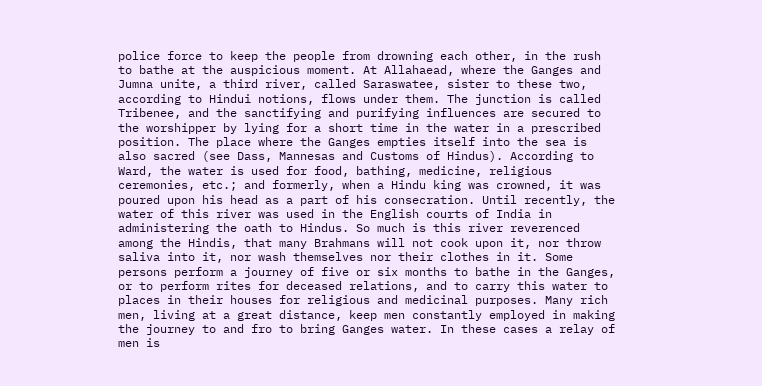police force to keep the people from drowning each other, in the rush to bathe at the auspicious moment. At Allahaead, where the Ganges and Jumna unite, a third river, called Saraswatee, sister to these two, according to Hindui notions, flows under them. The junction is called Tribenee, and the sanctifying and purifying influences are secured to the worshipper by lying for a short time in the water in a prescribed position. The place where the Ganges empties itself into the sea is also sacred (see Dass, Mannesas and Customs of Hindus). According to Ward, the water is used for food, bathing, medicine, religious ceremonies, etc.; and formerly, when a Hindu king was crowned, it was poured upon his head as a part of his consecration. Until recently, the water of this river was used in the English courts of India in administering the oath to Hindus. So much is this river reverenced among the Hindis, that many Brahmans will not cook upon it, nor throw saliva into it, nor wash themselves nor their clothes in it. Some persons perform a journey of five or six months to bathe in the Ganges, or to perform rites for deceased relations, and to carry this water to places in their houses for religious and medicinal purposes. Many rich men, living at a great distance, keep men constantly employed in making the journey to and fro to bring Ganges water. In these cases a relay of men is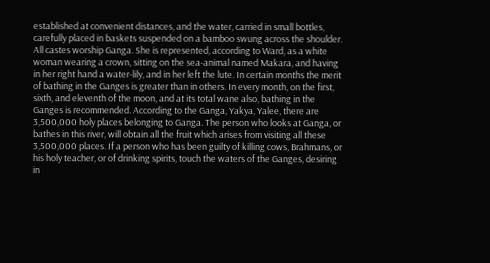established at convenient distances, and the water, carried in small bottles, carefully placed in baskets suspended on a bamboo swung across the shoulder. All castes worship Ganga. She is represented, according to Ward, as a white woman wearing a crown, sitting on the sea-animal named Makara, and having in her right hand a water-lily, and in her left the lute. In certain months the merit of bathing in the Ganges is greater than in others. In every month, on the first, sixth, and eleventh of the moon, and at its total wane also, bathing in the Ganges is recommended. According to the Ganga, Yakya, Yalee, there are 3,500,000 holy places belonging to Ganga. The person who looks at Ganga, or bathes in this river, will obtain all the fruit which arises from visiting all these 3,500,000 places. If a person who has been guilty of killing cows, Brahmans, or his holy teacher, or of drinking spirits, touch the waters of the Ganges, desiring in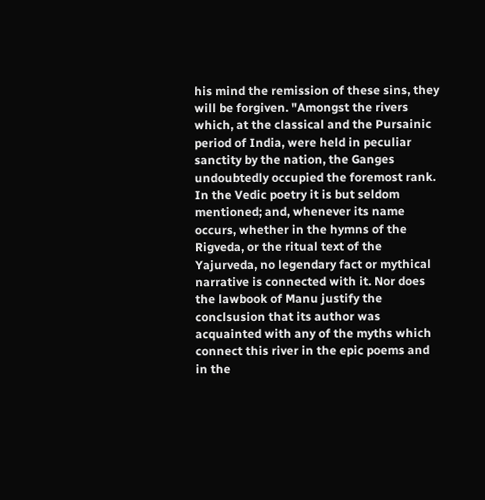his mind the remission of these sins, they will be forgiven. "Amongst the rivers which, at the classical and the Pursainic period of India, were held in peculiar sanctity by the nation, the Ganges undoubtedly occupied the foremost rank. In the Vedic poetry it is but seldom mentioned; and, whenever its name occurs, whether in the hymns of the Rigveda, or the ritual text of the Yajurveda, no legendary fact or mythical narrative is connected with it. Nor does the lawbook of Manu justify the conclsusion that its author was acquainted with any of the myths which connect this river in the epic poems and in the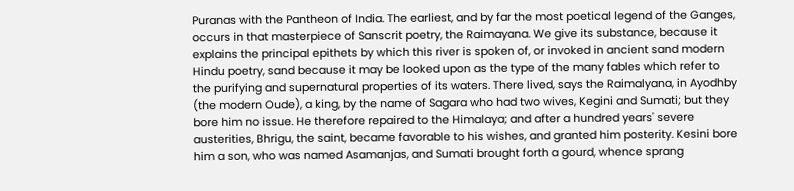Puranas with the Pantheon of India. The earliest, and by far the most poetical legend of the Ganges, occurs in that masterpiece of Sanscrit poetry, the Raimayana. We give its substance, because it explains the principal epithets by which this river is spoken of, or invoked in ancient sand modern Hindu poetry, sand because it may be looked upon as the type of the many fables which refer to the purifying and supernatural properties of its waters. There lived, says the Raimalyana, in Ayodhby (the modern Oude), a king, by the name of Sagara who had two wives, Kegini and Sumati; but they bore him no issue. He therefore repaired to the Himalaya; and after a hundred years' severe austerities, Bhrigu, the saint, became favorable to his wishes, and granted him posterity. Kesini bore him a son, who was named Asamanjas, and Sumati brought forth a gourd, whence sprang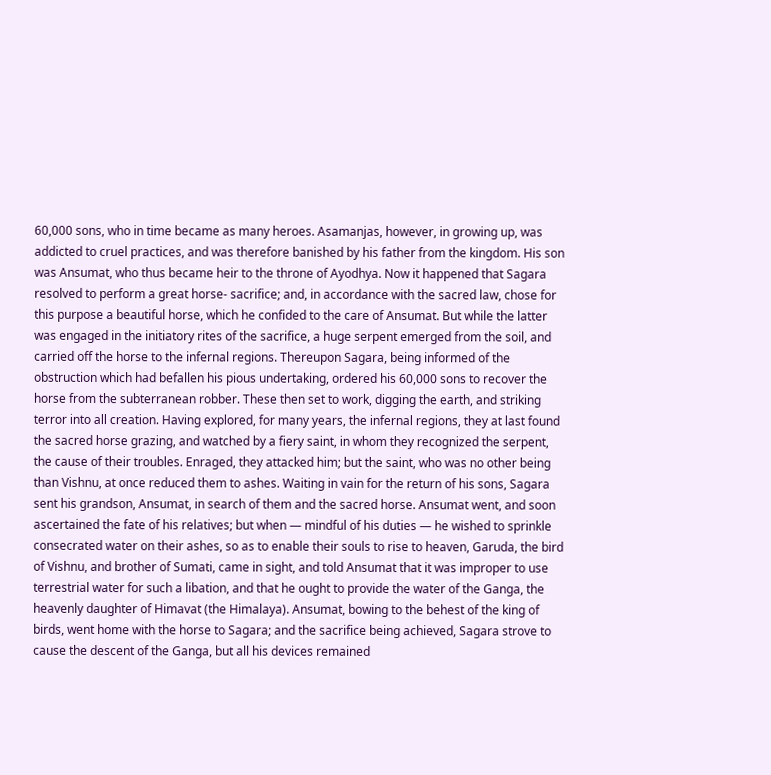60,000 sons, who in time became as many heroes. Asamanjas, however, in growing up, was addicted to cruel practices, and was therefore banished by his father from the kingdom. His son was Ansumat, who thus became heir to the throne of Ayodhya. Now it happened that Sagara resolved to perform a great horse- sacrifice; and, in accordance with the sacred law, chose for this purpose a beautiful horse, which he confided to the care of Ansumat. But while the latter was engaged in the initiatory rites of the sacrifice, a huge serpent emerged from the soil, and carried off the horse to the infernal regions. Thereupon Sagara, being informed of the obstruction which had befallen his pious undertaking, ordered his 60,000 sons to recover the horse from the subterranean robber. These then set to work, digging the earth, and striking terror into all creation. Having explored, for many years, the infernal regions, they at last found the sacred horse grazing, and watched by a fiery saint, in whom they recognized the serpent, the cause of their troubles. Enraged, they attacked him; but the saint, who was no other being than Vishnu, at once reduced them to ashes. Waiting in vain for the return of his sons, Sagara sent his grandson, Ansumat, in search of them and the sacred horse. Ansumat went, and soon ascertained the fate of his relatives; but when — mindful of his duties — he wished to sprinkle consecrated water on their ashes, so as to enable their souls to rise to heaven, Garuda, the bird of Vishnu, and brother of Sumati, came in sight, and told Ansumat that it was improper to use terrestrial water for such a libation, and that he ought to provide the water of the Ganga, the heavenly daughter of Himavat (the Himalaya). Ansumat, bowing to the behest of the king of birds, went home with the horse to Sagara; and the sacrifice being achieved, Sagara strove to cause the descent of the Ganga, but all his devices remained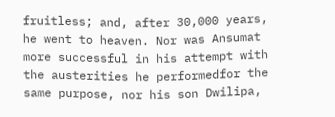fruitless; and, after 30,000 years, he went to heaven. Nor was Ansumat more successful in his attempt with the austerities he performedfor the same purpose, nor his son Dwilipa,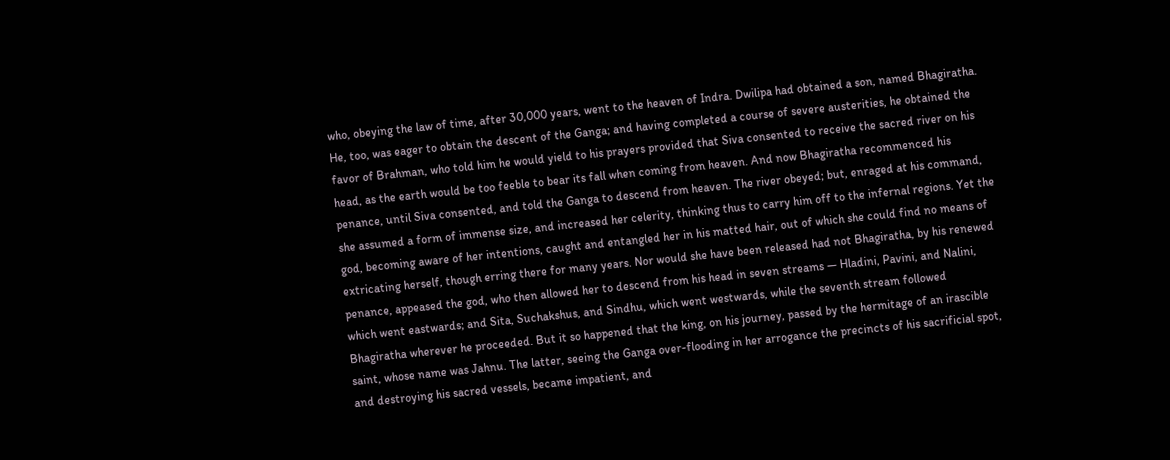who, obeying the law of time, after 30,000 years, went to the heaven of Indra. Dwilipa had obtained a son, named Bhagiratha. He, too, was eager to obtain the descent of the Ganga; and having completed a course of severe austerities, he obtained the favor of Brahman, who told him he would yield to his prayers provided that Siva consented to receive the sacred river on his head, as the earth would be too feeble to bear its fall when coming from heaven. And now Bhagiratha recommenced his penance, until Siva consented, and told the Ganga to descend from heaven. The river obeyed; but, enraged at his command, she assumed a form of immense size, and increased her celerity, thinking thus to carry him off to the infernal regions. Yet the god, becoming aware of her intentions, caught and entangled her in his matted hair, out of which she could find no means of extricating herself, though erring there for many years. Nor would she have been released had not Bhagiratha, by his renewed penance, appeased the god, who then allowed her to descend from his head in seven streams — Hladini, Pavini, and Nalini, which went eastwards; and Sita, Suchakshus, and Sindhu, which went westwards, while the seventh stream followed Bhagiratha wherever he proceeded. But it so happened that the king, on his journey, passed by the hermitage of an irascible saint, whose name was Jahnu. The latter, seeing the Ganga over-flooding in her arrogance the precincts of his sacrificial spot, and destroying his sacred vessels, became impatient, and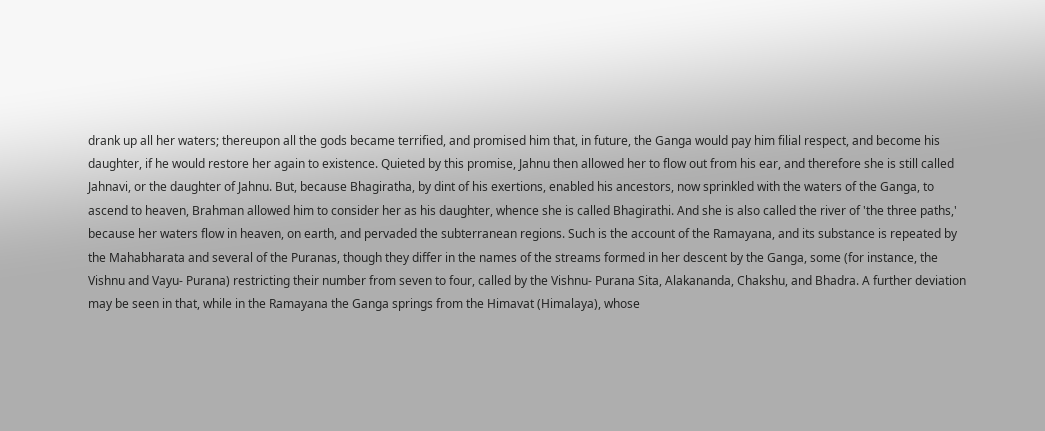drank up all her waters; thereupon all the gods became terrified, and promised him that, in future, the Ganga would pay him filial respect, and become his daughter, if he would restore her again to existence. Quieted by this promise, Jahnu then allowed her to flow out from his ear, and therefore she is still called Jahnavi, or the daughter of Jahnu. But, because Bhagiratha, by dint of his exertions, enabled his ancestors, now sprinkled with the waters of the Ganga, to ascend to heaven, Brahman allowed him to consider her as his daughter, whence she is called Bhagirathi. And she is also called the river of 'the three paths,' because her waters flow in heaven, on earth, and pervaded the subterranean regions. Such is the account of the Ramayana, and its substance is repeated by the Mahabharata and several of the Puranas, though they differ in the names of the streams formed in her descent by the Ganga, some (for instance, the Vishnu and Vayu- Purana) restricting their number from seven to four, called by the Vishnu- Purana Sita, Alakananda, Chakshu, and Bhadra. A further deviation may be seen in that, while in the Ramayana the Ganga springs from the Himavat (Himalaya), whose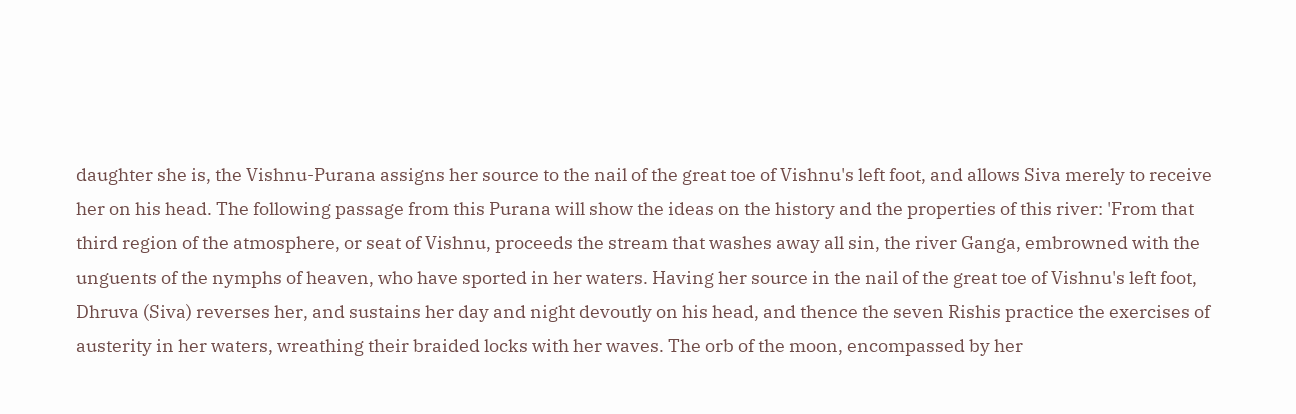daughter she is, the Vishnu-Purana assigns her source to the nail of the great toe of Vishnu's left foot, and allows Siva merely to receive her on his head. The following passage from this Purana will show the ideas on the history and the properties of this river: 'From that third region of the atmosphere, or seat of Vishnu, proceeds the stream that washes away all sin, the river Ganga, embrowned with the unguents of the nymphs of heaven, who have sported in her waters. Having her source in the nail of the great toe of Vishnu's left foot, Dhruva (Siva) reverses her, and sustains her day and night devoutly on his head, and thence the seven Rishis practice the exercises of austerity in her waters, wreathing their braided locks with her waves. The orb of the moon, encompassed by her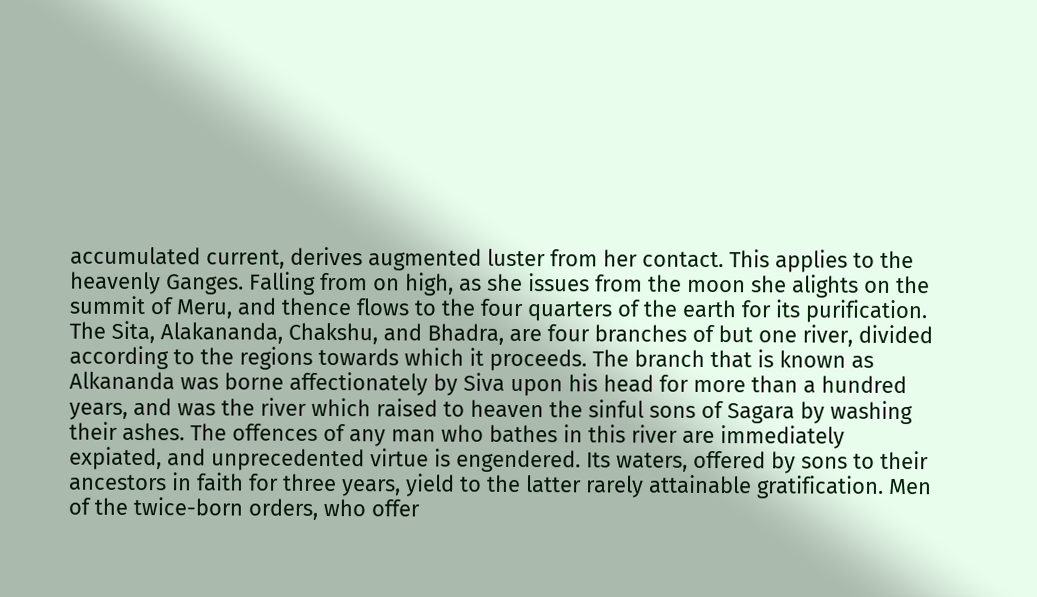accumulated current, derives augmented luster from her contact. This applies to the heavenly Ganges. Falling from on high, as she issues from the moon she alights on the summit of Meru, and thence flows to the four quarters of the earth for its purification. The Sita, Alakananda, Chakshu, and Bhadra, are four branches of but one river, divided according to the regions towards which it proceeds. The branch that is known as Alkananda was borne affectionately by Siva upon his head for more than a hundred years, and was the river which raised to heaven the sinful sons of Sagara by washing their ashes. The offences of any man who bathes in this river are immediately expiated, and unprecedented virtue is engendered. Its waters, offered by sons to their ancestors in faith for three years, yield to the latter rarely attainable gratification. Men of the twice-born orders, who offer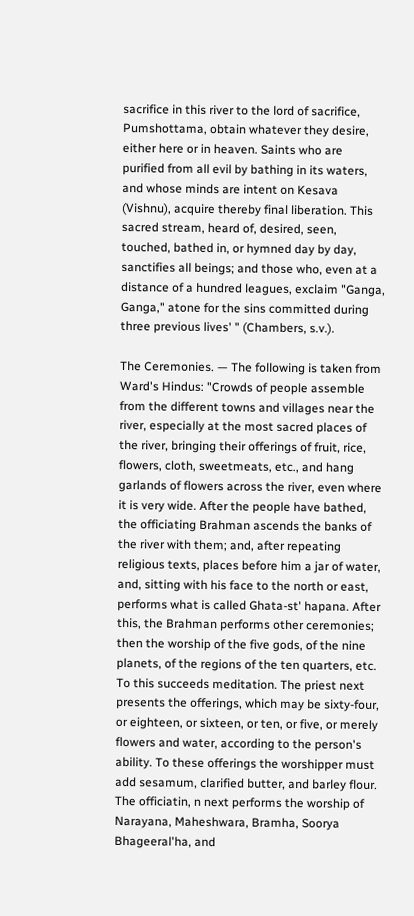sacrifice in this river to the lord of sacrifice, Pumshottama, obtain whatever they desire, either here or in heaven. Saints who are purified from all evil by bathing in its waters, and whose minds are intent on Kesava (Vishnu), acquire thereby final liberation. This sacred stream, heard of, desired, seen, touched, bathed in, or hymned day by day, sanctifies all beings; and those who, even at a distance of a hundred leagues, exclaim "Ganga, Ganga," atone for the sins committed during three previous lives' " (Chambers, s.v.).

The Ceremonies. — The following is taken from Ward's Hindus: "Crowds of people assemble from the different towns and villages near the river, especially at the most sacred places of the river, bringing their offerings of fruit, rice, flowers, cloth, sweetmeats, etc., and hang garlands of flowers across the river, even where it is very wide. After the people have bathed, the officiating Brahman ascends the banks of the river with them; and, after repeating religious texts, places before him a jar of water, and, sitting with his face to the north or east, performs what is called Ghata-st' hapana. After this, the Brahman performs other ceremonies; then the worship of the five gods, of the nine planets, of the regions of the ten quarters, etc. To this succeeds meditation. The priest next presents the offerings, which may be sixty-four, or eighteen, or sixteen, or ten, or five, or merely flowers and water, according to the person's ability. To these offerings the worshipper must add sesamum, clarified butter, and barley flour. The officiatin, n next performs the worship of Narayana, Maheshwara, Bramha, Soorya Bhageeral'ha, and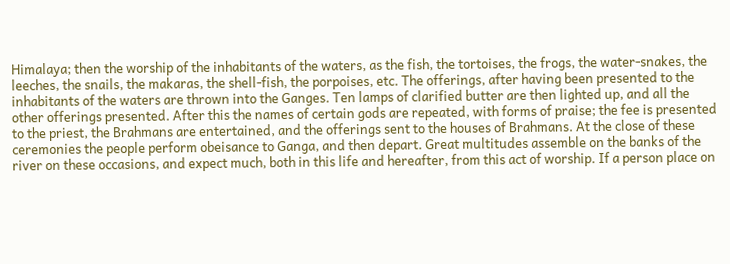Himalaya; then the worship of the inhabitants of the waters, as the fish, the tortoises, the frogs, the water-snakes, the leeches, the snails, the makaras, the shell-fish, the porpoises, etc. The offerings, after having been presented to the inhabitants of the waters are thrown into the Ganges. Ten lamps of clarified butter are then lighted up, and all the other offerings presented. After this the names of certain gods are repeated, with forms of praise; the fee is presented to the priest, the Brahmans are entertained, and the offerings sent to the houses of Brahmans. At the close of these ceremonies the people perform obeisance to Ganga, and then depart. Great multitudes assemble on the banks of the river on these occasions, and expect much, both in this life and hereafter, from this act of worship. If a person place on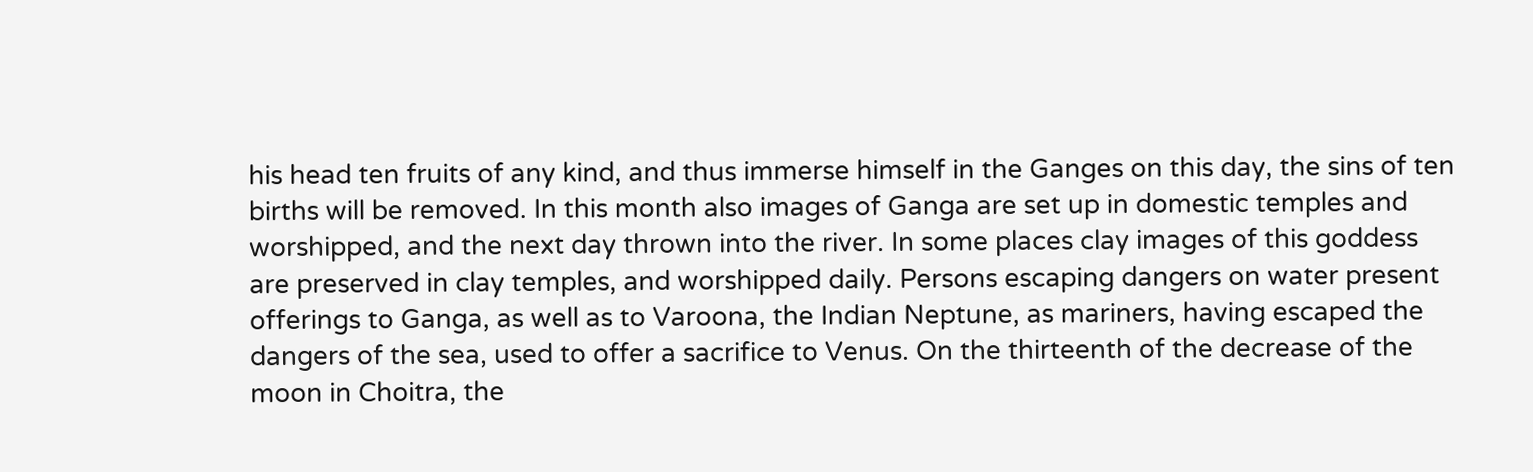his head ten fruits of any kind, and thus immerse himself in the Ganges on this day, the sins of ten births will be removed. In this month also images of Ganga are set up in domestic temples and worshipped, and the next day thrown into the river. In some places clay images of this goddess are preserved in clay temples, and worshipped daily. Persons escaping dangers on water present offerings to Ganga, as well as to Varoona, the Indian Neptune, as mariners, having escaped the dangers of the sea, used to offer a sacrifice to Venus. On the thirteenth of the decrease of the moon in Choitra, the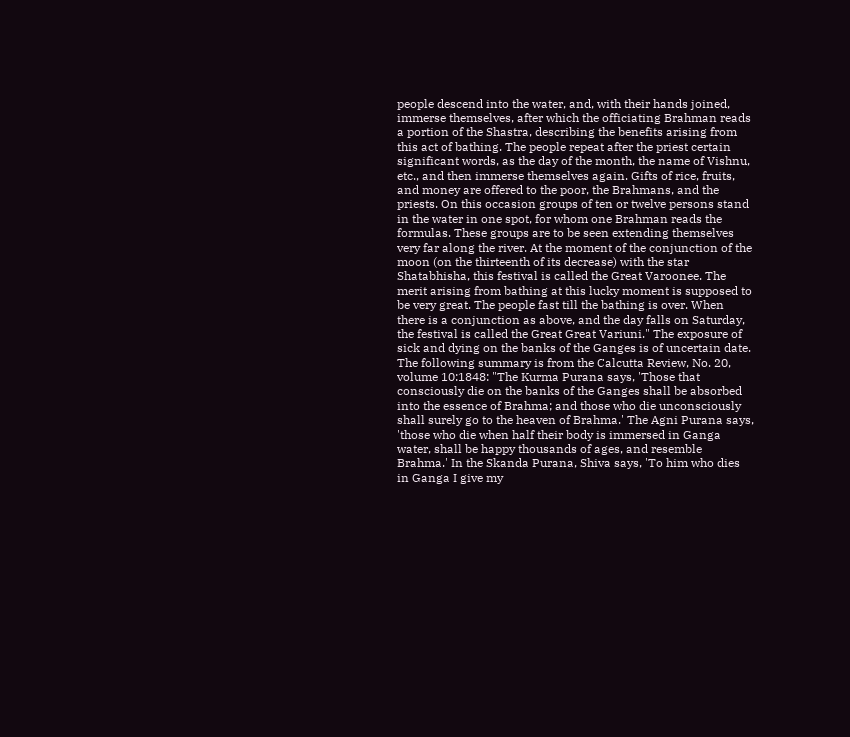people descend into the water, and, with their hands joined, immerse themselves, after which the officiating Brahman reads a portion of the Shastra, describing the benefits arising from this act of bathing. The people repeat after the priest certain significant words, as the day of the month, the name of Vishnu, etc., and then immerse themselves again. Gifts of rice, fruits, and money are offered to the poor, the Brahmans, and the priests. On this occasion groups of ten or twelve persons stand in the water in one spot, for whom one Brahman reads the formulas. These groups are to be seen extending themselves very far along the river. At the moment of the conjunction of the moon (on the thirteenth of its decrease) with the star Shatabhisha, this festival is called the Great Varoonee. The merit arising from bathing at this lucky moment is supposed to be very great. The people fast till the bathing is over. When there is a conjunction as above, and the day falls on Saturday, the festival is called the Great Great Variuni." The exposure of sick and dying on the banks of the Ganges is of uncertain date. The following summary is from the Calcutta Review, No. 20, volume 10:1848: "The Kurma Purana says, 'Those that consciously die on the banks of the Ganges shall be absorbed into the essence of Brahma; and those who die unconsciously shall surely go to the heaven of Brahma.' The Agni Purana says, 'those who die when half their body is immersed in Ganga water, shall be happy thousands of ages, and resemble Brahma.' In the Skanda Purana, Shiva says, 'To him who dies in Ganga I give my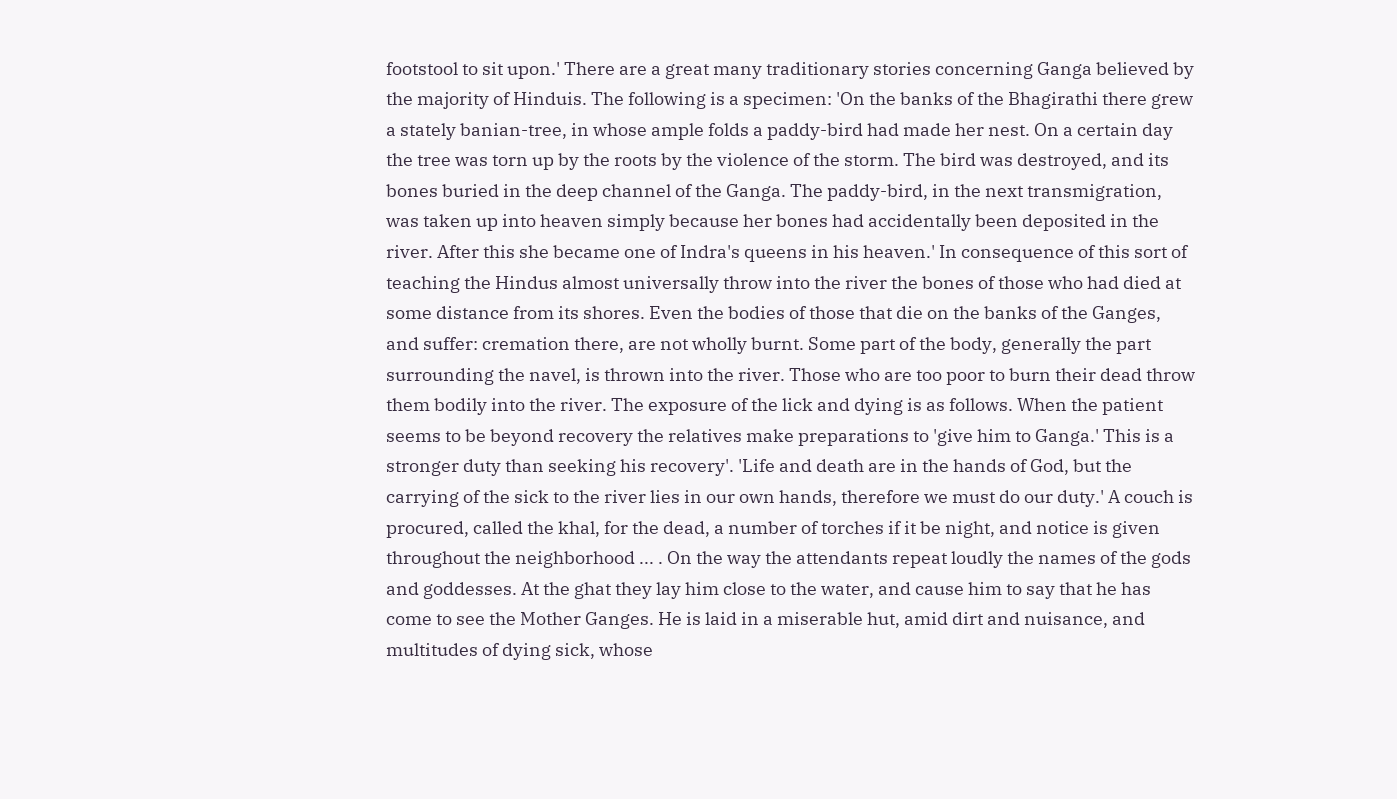footstool to sit upon.' There are a great many traditionary stories concerning Ganga believed by the majority of Hinduis. The following is a specimen: 'On the banks of the Bhagirathi there grew a stately banian-tree, in whose ample folds a paddy-bird had made her nest. On a certain day the tree was torn up by the roots by the violence of the storm. The bird was destroyed, and its bones buried in the deep channel of the Ganga. The paddy-bird, in the next transmigration, was taken up into heaven simply because her bones had accidentally been deposited in the river. After this she became one of Indra's queens in his heaven.' In consequence of this sort of teaching the Hindus almost universally throw into the river the bones of those who had died at some distance from its shores. Even the bodies of those that die on the banks of the Ganges, and suffer: cremation there, are not wholly burnt. Some part of the body, generally the part surrounding the navel, is thrown into the river. Those who are too poor to burn their dead throw them bodily into the river. The exposure of the lick and dying is as follows. When the patient seems to be beyond recovery the relatives make preparations to 'give him to Ganga.' This is a stronger duty than seeking his recovery'. 'Life and death are in the hands of God, but the carrying of the sick to the river lies in our own hands, therefore we must do our duty.' A couch is procured, called the khal, for the dead, a number of torches if it be night, and notice is given throughout the neighborhood ... . On the way the attendants repeat loudly the names of the gods and goddesses. At the ghat they lay him close to the water, and cause him to say that he has come to see the Mother Ganges. He is laid in a miserable hut, amid dirt and nuisance, and multitudes of dying sick, whose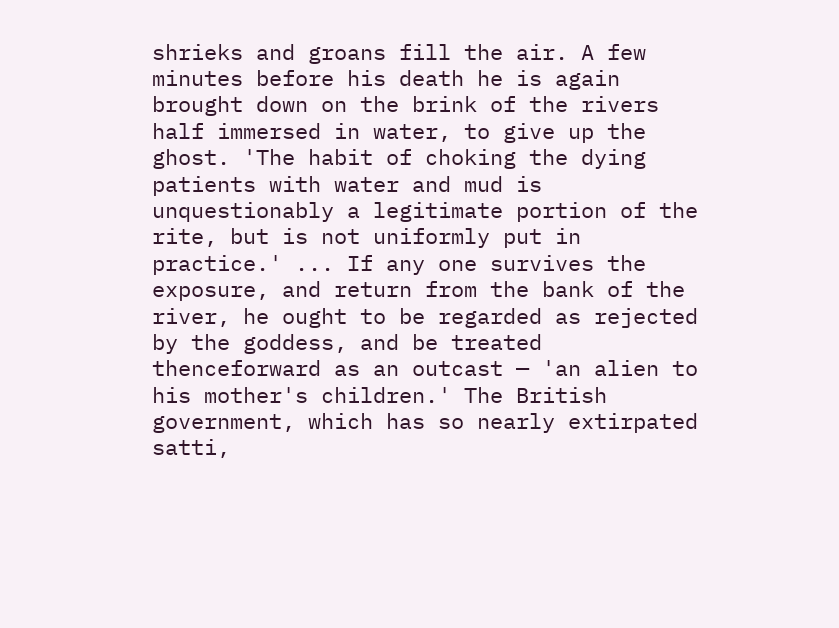shrieks and groans fill the air. A few minutes before his death he is again brought down on the brink of the rivers half immersed in water, to give up the ghost. 'The habit of choking the dying patients with water and mud is unquestionably a legitimate portion of the rite, but is not uniformly put in practice.' ... If any one survives the exposure, and return from the bank of the river, he ought to be regarded as rejected by the goddess, and be treated thenceforward as an outcast — 'an alien to his mother's children.' The British government, which has so nearly extirpated satti,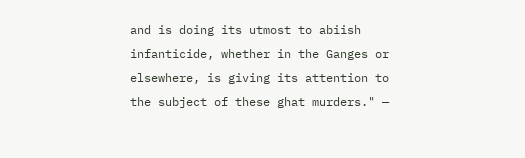and is doing its utmost to abiish infanticide, whether in the Ganges or elsewhere, is giving its attention to the subject of these ghat murders." —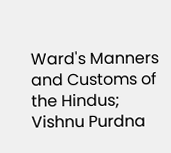Ward's Manners and Customs of the Hindus; Vishnu Purdna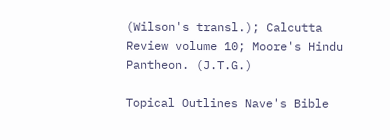(Wilson's transl.); Calcutta Review volume 10; Moore's Hindu Pantheon. (J.T.G.)

Topical Outlines Nave's Bible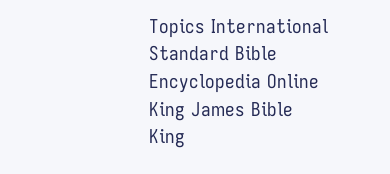Topics International Standard Bible Encyclopedia Online King James Bible King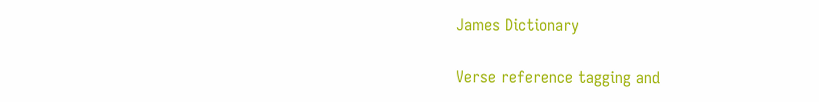James Dictionary

Verse reference tagging and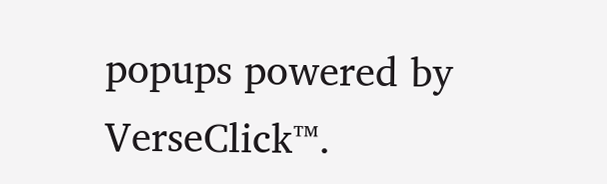popups powered by VerseClick™.